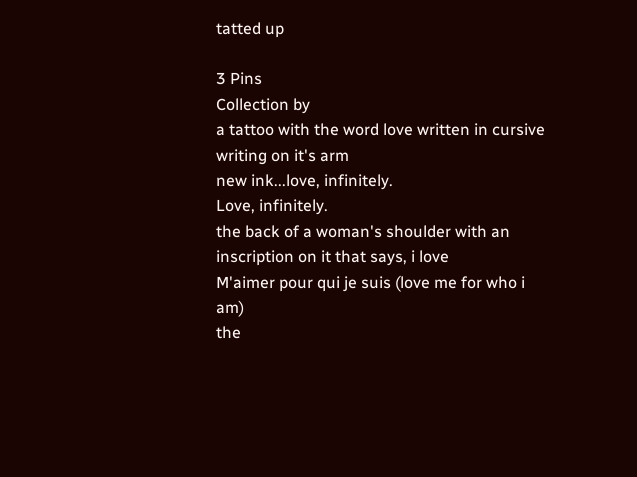tatted up

3 Pins
Collection by
a tattoo with the word love written in cursive writing on it's arm
new ink...love, infinitely.
Love, infinitely.
the back of a woman's shoulder with an inscription on it that says, i love
M'aimer pour qui je suis (love me for who i am)
the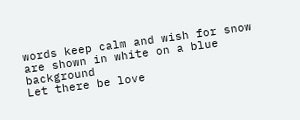words keep calm and wish for snow are shown in white on a blue background
Let there be love